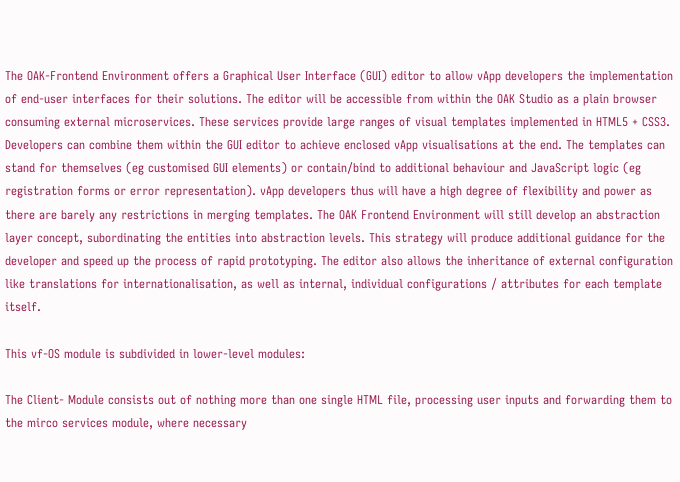The OAK-Frontend Environment offers a Graphical User Interface (GUI) editor to allow vApp developers the implementation of end-user interfaces for their solutions. The editor will be accessible from within the OAK Studio as a plain browser consuming external microservices. These services provide large ranges of visual templates implemented in HTML5 + CSS3. Developers can combine them within the GUI editor to achieve enclosed vApp visualisations at the end. The templates can stand for themselves (eg customised GUI elements) or contain/bind to additional behaviour and JavaScript logic (eg registration forms or error representation). vApp developers thus will have a high degree of flexibility and power as there are barely any restrictions in merging templates. The OAK Frontend Environment will still develop an abstraction layer concept, subordinating the entities into abstraction levels. This strategy will produce additional guidance for the developer and speed up the process of rapid prototyping. The editor also allows the inheritance of external configuration like translations for internationalisation, as well as internal, individual configurations / attributes for each template itself.

This vf-OS module is subdivided in lower-level modules:

The Client- Module consists out of nothing more than one single HTML file, processing user inputs and forwarding them to the mirco services module, where necessary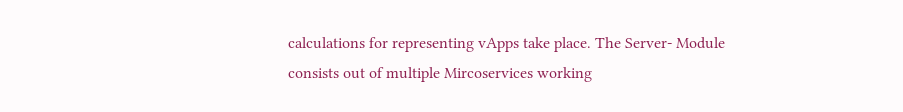calculations for representing vApps take place. The Server- Module consists out of multiple Mircoservices working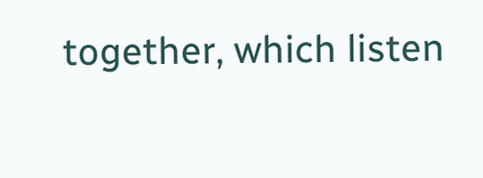together, which listen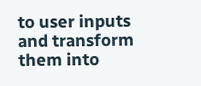to user inputs and transform them into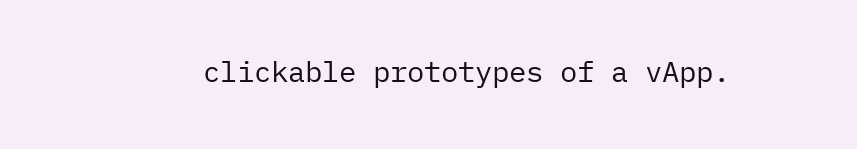clickable prototypes of a vApp.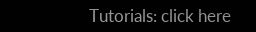Tutorials: click here